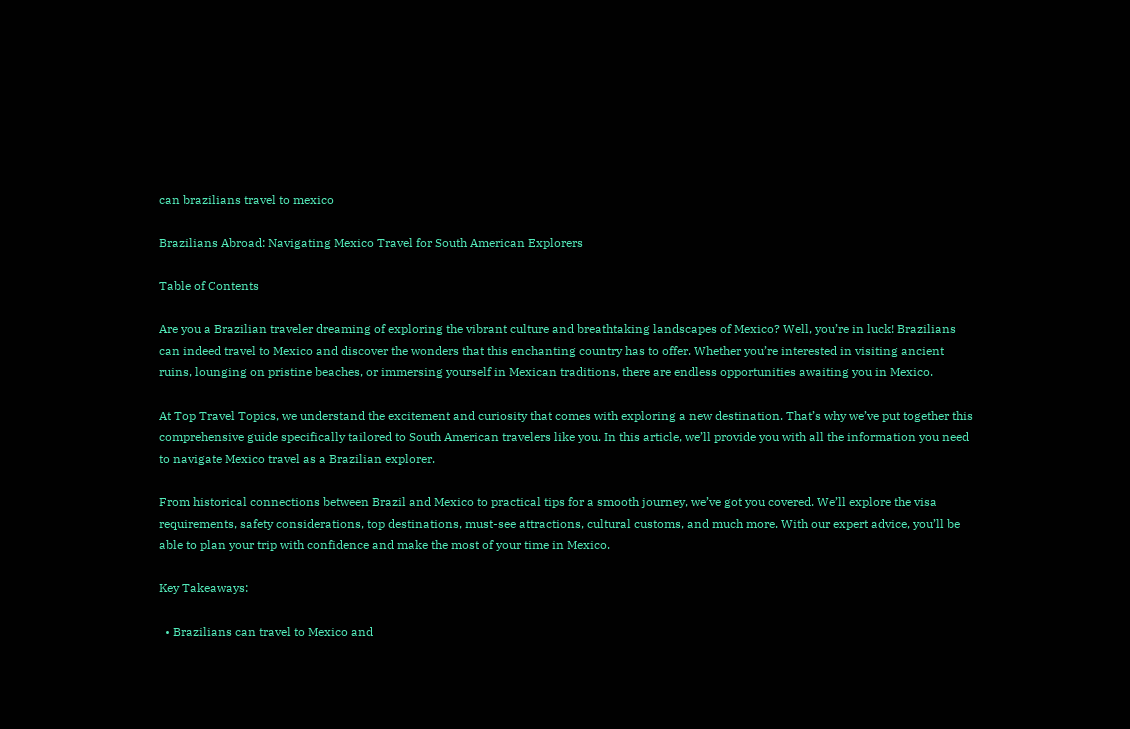can brazilians travel to mexico

Brazilians Abroad: Navigating Mexico Travel for South American Explorers

Table of Contents

Are you a Brazilian traveler dreaming of exploring the vibrant culture and breathtaking landscapes of Mexico? Well, you’re in luck! Brazilians can indeed travel to Mexico and discover the wonders that this enchanting country has to offer. Whether you’re interested in visiting ancient ruins, lounging on pristine beaches, or immersing yourself in Mexican traditions, there are endless opportunities awaiting you in Mexico.

At Top Travel Topics, we understand the excitement and curiosity that comes with exploring a new destination. That’s why we’ve put together this comprehensive guide specifically tailored to South American travelers like you. In this article, we’ll provide you with all the information you need to navigate Mexico travel as a Brazilian explorer.

From historical connections between Brazil and Mexico to practical tips for a smooth journey, we’ve got you covered. We’ll explore the visa requirements, safety considerations, top destinations, must-see attractions, cultural customs, and much more. With our expert advice, you’ll be able to plan your trip with confidence and make the most of your time in Mexico.

Key Takeaways:

  • Brazilians can travel to Mexico and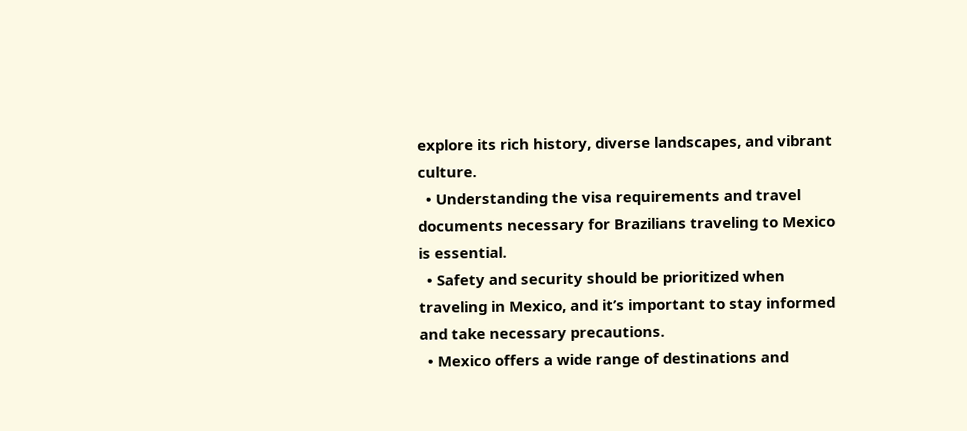explore its rich history, diverse landscapes, and vibrant culture.
  • Understanding the visa requirements and travel documents necessary for Brazilians traveling to Mexico is essential.
  • Safety and security should be prioritized when traveling in Mexico, and it’s important to stay informed and take necessary precautions.
  • Mexico offers a wide range of destinations and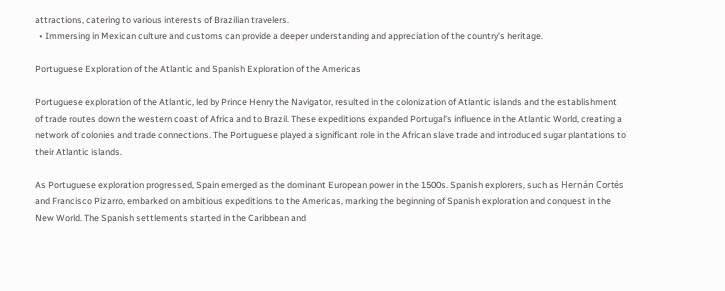attractions, catering to various interests of Brazilian travelers.
  • Immersing in Mexican culture and customs can provide a deeper understanding and appreciation of the country’s heritage.

Portuguese Exploration of the Atlantic and Spanish Exploration of the Americas

Portuguese exploration of the Atlantic, led by Prince Henry the Navigator, resulted in the colonization of Atlantic islands and the establishment of trade routes down the western coast of Africa and to Brazil. These expeditions expanded Portugal’s influence in the Atlantic World, creating a network of colonies and trade connections. The Portuguese played a significant role in the African slave trade and introduced sugar plantations to their Atlantic islands.

As Portuguese exploration progressed, Spain emerged as the dominant European power in the 1500s. Spanish explorers, such as Hernán Cortés and Francisco Pizarro, embarked on ambitious expeditions to the Americas, marking the beginning of Spanish exploration and conquest in the New World. The Spanish settlements started in the Caribbean and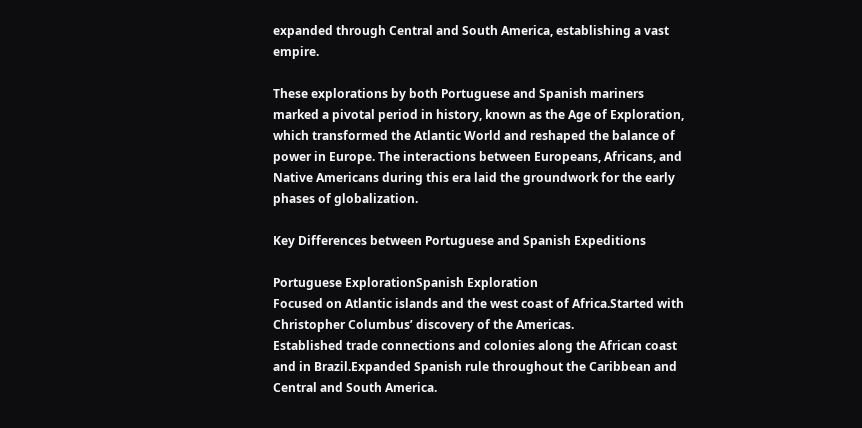expanded through Central and South America, establishing a vast empire.

These explorations by both Portuguese and Spanish mariners marked a pivotal period in history, known as the Age of Exploration, which transformed the Atlantic World and reshaped the balance of power in Europe. The interactions between Europeans, Africans, and Native Americans during this era laid the groundwork for the early phases of globalization.

Key Differences between Portuguese and Spanish Expeditions

Portuguese ExplorationSpanish Exploration
Focused on Atlantic islands and the west coast of Africa.Started with Christopher Columbus’ discovery of the Americas.
Established trade connections and colonies along the African coast and in Brazil.Expanded Spanish rule throughout the Caribbean and Central and South America.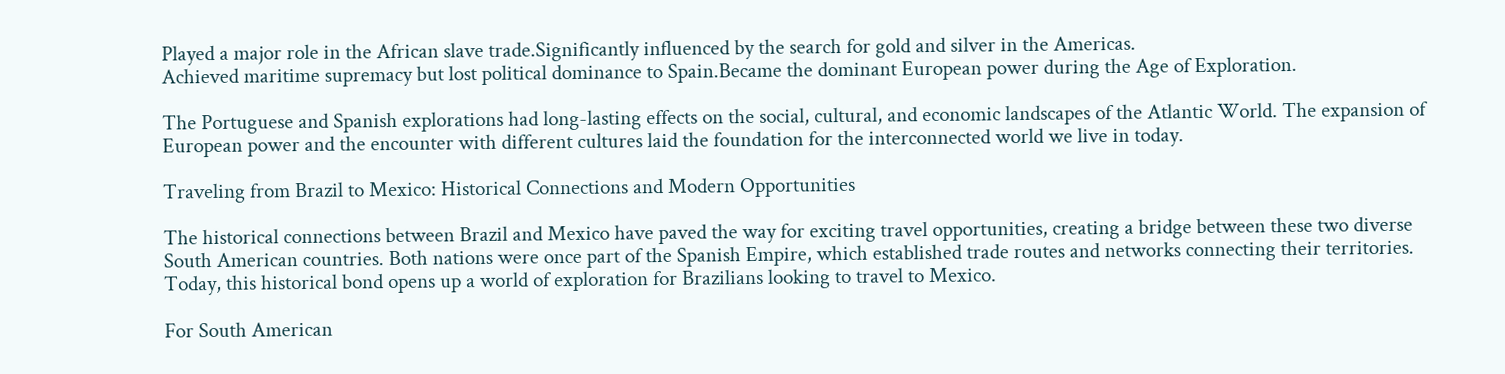Played a major role in the African slave trade.Significantly influenced by the search for gold and silver in the Americas.
Achieved maritime supremacy but lost political dominance to Spain.Became the dominant European power during the Age of Exploration.

The Portuguese and Spanish explorations had long-lasting effects on the social, cultural, and economic landscapes of the Atlantic World. The expansion of European power and the encounter with different cultures laid the foundation for the interconnected world we live in today.

Traveling from Brazil to Mexico: Historical Connections and Modern Opportunities

The historical connections between Brazil and Mexico have paved the way for exciting travel opportunities, creating a bridge between these two diverse South American countries. Both nations were once part of the Spanish Empire, which established trade routes and networks connecting their territories. Today, this historical bond opens up a world of exploration for Brazilians looking to travel to Mexico.

For South American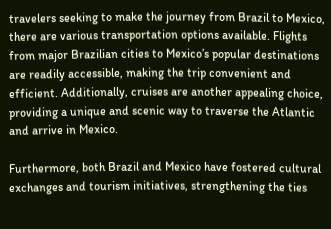travelers seeking to make the journey from Brazil to Mexico, there are various transportation options available. Flights from major Brazilian cities to Mexico’s popular destinations are readily accessible, making the trip convenient and efficient. Additionally, cruises are another appealing choice, providing a unique and scenic way to traverse the Atlantic and arrive in Mexico.

Furthermore, both Brazil and Mexico have fostered cultural exchanges and tourism initiatives, strengthening the ties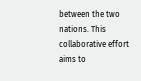between the two nations. This collaborative effort aims to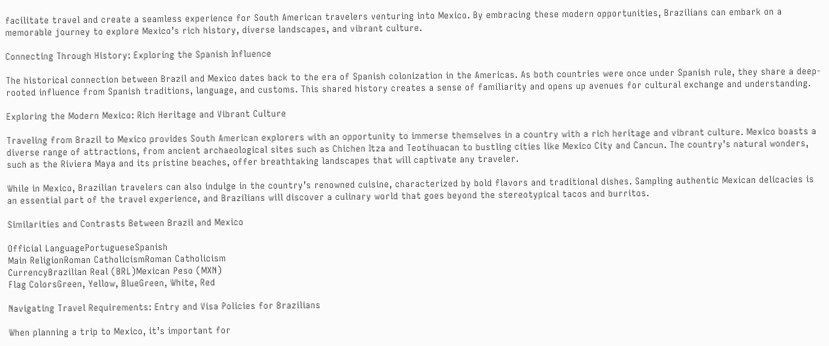facilitate travel and create a seamless experience for South American travelers venturing into Mexico. By embracing these modern opportunities, Brazilians can embark on a memorable journey to explore Mexico’s rich history, diverse landscapes, and vibrant culture.

Connecting Through History: Exploring the Spanish Influence

The historical connection between Brazil and Mexico dates back to the era of Spanish colonization in the Americas. As both countries were once under Spanish rule, they share a deep-rooted influence from Spanish traditions, language, and customs. This shared history creates a sense of familiarity and opens up avenues for cultural exchange and understanding.

Exploring the Modern Mexico: Rich Heritage and Vibrant Culture

Traveling from Brazil to Mexico provides South American explorers with an opportunity to immerse themselves in a country with a rich heritage and vibrant culture. Mexico boasts a diverse range of attractions, from ancient archaeological sites such as Chichen Itza and Teotihuacan to bustling cities like Mexico City and Cancun. The country’s natural wonders, such as the Riviera Maya and its pristine beaches, offer breathtaking landscapes that will captivate any traveler.

While in Mexico, Brazilian travelers can also indulge in the country’s renowned cuisine, characterized by bold flavors and traditional dishes. Sampling authentic Mexican delicacies is an essential part of the travel experience, and Brazilians will discover a culinary world that goes beyond the stereotypical tacos and burritos.

Similarities and Contrasts Between Brazil and Mexico

Official LanguagePortugueseSpanish
Main ReligionRoman CatholicismRoman Catholicism
CurrencyBrazilian Real (BRL)Mexican Peso (MXN)
Flag ColorsGreen, Yellow, BlueGreen, White, Red

Navigating Travel Requirements: Entry and Visa Policies for Brazilians

When planning a trip to Mexico, it’s important for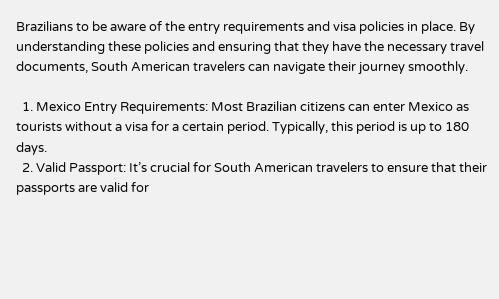Brazilians to be aware of the entry requirements and visa policies in place. By understanding these policies and ensuring that they have the necessary travel documents, South American travelers can navigate their journey smoothly.

  1. Mexico Entry Requirements: Most Brazilian citizens can enter Mexico as tourists without a visa for a certain period. Typically, this period is up to 180 days.
  2. Valid Passport: It’s crucial for South American travelers to ensure that their passports are valid for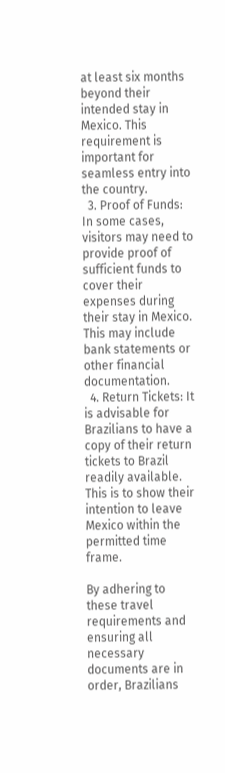at least six months beyond their intended stay in Mexico. This requirement is important for seamless entry into the country.
  3. Proof of Funds: In some cases, visitors may need to provide proof of sufficient funds to cover their expenses during their stay in Mexico. This may include bank statements or other financial documentation.
  4. Return Tickets: It is advisable for Brazilians to have a copy of their return tickets to Brazil readily available. This is to show their intention to leave Mexico within the permitted time frame.

By adhering to these travel requirements and ensuring all necessary documents are in order, Brazilians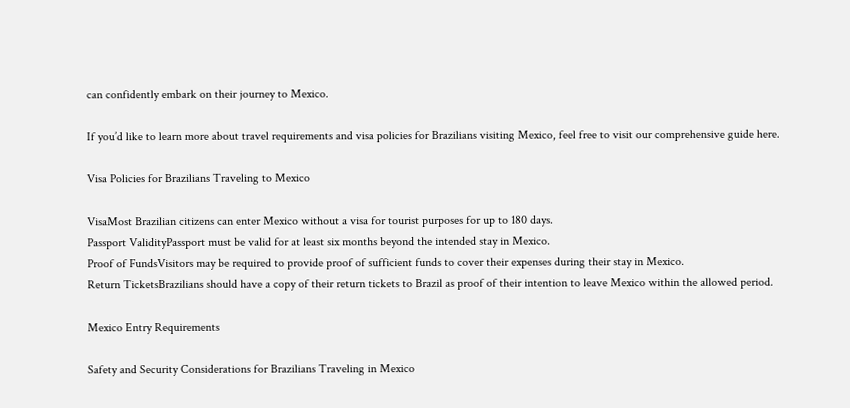can confidently embark on their journey to Mexico.

If you’d like to learn more about travel requirements and visa policies for Brazilians visiting Mexico, feel free to visit our comprehensive guide here.

Visa Policies for Brazilians Traveling to Mexico

VisaMost Brazilian citizens can enter Mexico without a visa for tourist purposes for up to 180 days.
Passport ValidityPassport must be valid for at least six months beyond the intended stay in Mexico.
Proof of FundsVisitors may be required to provide proof of sufficient funds to cover their expenses during their stay in Mexico.
Return TicketsBrazilians should have a copy of their return tickets to Brazil as proof of their intention to leave Mexico within the allowed period.

Mexico Entry Requirements

Safety and Security Considerations for Brazilians Traveling in Mexico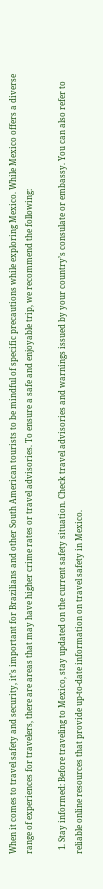When it comes to travel safety and security, it’s important for Brazilians and other South American tourists to be mindful of specific precautions while exploring Mexico. While Mexico offers a diverse range of experiences for travelers, there are areas that may have higher crime rates or travel advisories. To ensure a safe and enjoyable trip, we recommend the following:

  1. Stay informed: Before traveling to Mexico, stay updated on the current safety situation. Check travel advisories and warnings issued by your country’s consulate or embassy. You can also refer to reliable online resources that provide up-to-date information on travel safety in Mexico.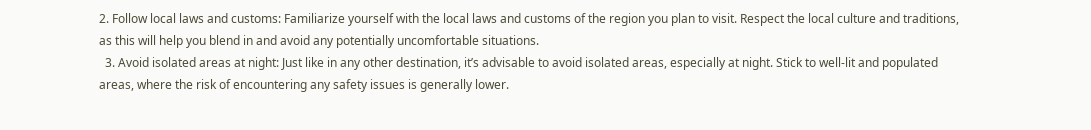2. Follow local laws and customs: Familiarize yourself with the local laws and customs of the region you plan to visit. Respect the local culture and traditions, as this will help you blend in and avoid any potentially uncomfortable situations.
  3. Avoid isolated areas at night: Just like in any other destination, it’s advisable to avoid isolated areas, especially at night. Stick to well-lit and populated areas, where the risk of encountering any safety issues is generally lower.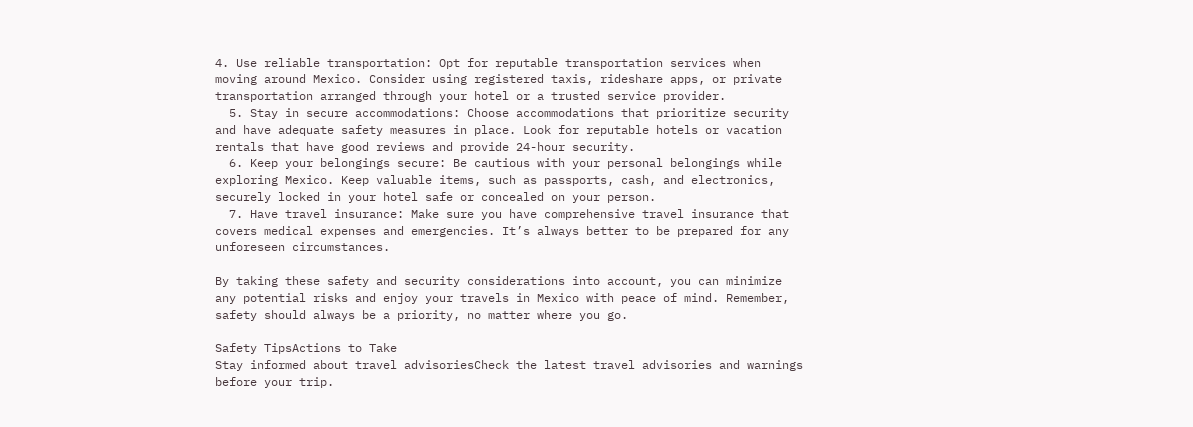4. Use reliable transportation: Opt for reputable transportation services when moving around Mexico. Consider using registered taxis, rideshare apps, or private transportation arranged through your hotel or a trusted service provider.
  5. Stay in secure accommodations: Choose accommodations that prioritize security and have adequate safety measures in place. Look for reputable hotels or vacation rentals that have good reviews and provide 24-hour security.
  6. Keep your belongings secure: Be cautious with your personal belongings while exploring Mexico. Keep valuable items, such as passports, cash, and electronics, securely locked in your hotel safe or concealed on your person.
  7. Have travel insurance: Make sure you have comprehensive travel insurance that covers medical expenses and emergencies. It’s always better to be prepared for any unforeseen circumstances.

By taking these safety and security considerations into account, you can minimize any potential risks and enjoy your travels in Mexico with peace of mind. Remember, safety should always be a priority, no matter where you go.

Safety TipsActions to Take
Stay informed about travel advisoriesCheck the latest travel advisories and warnings before your trip.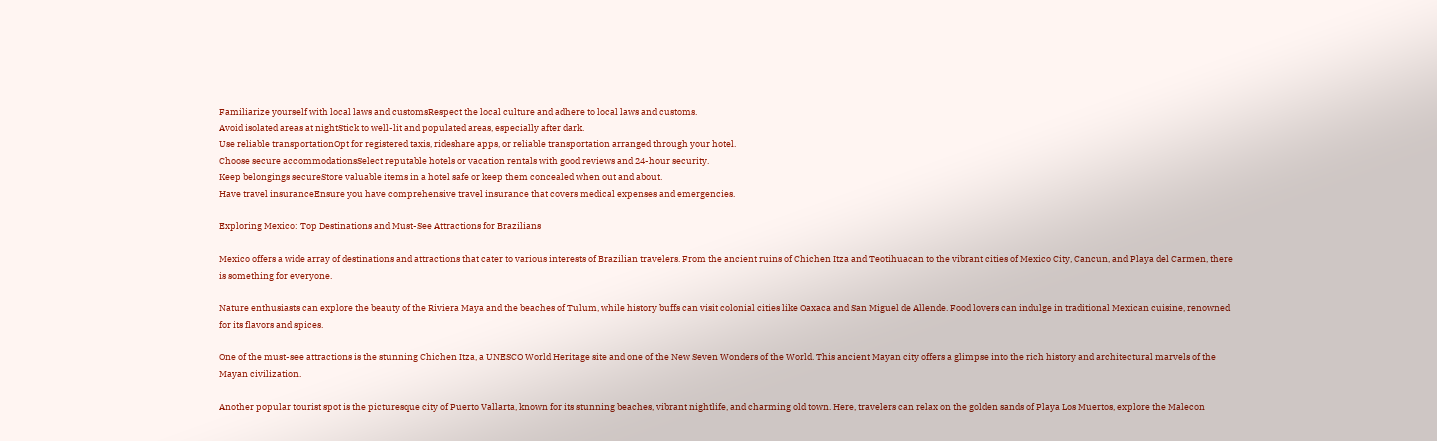Familiarize yourself with local laws and customsRespect the local culture and adhere to local laws and customs.
Avoid isolated areas at nightStick to well-lit and populated areas, especially after dark.
Use reliable transportationOpt for registered taxis, rideshare apps, or reliable transportation arranged through your hotel.
Choose secure accommodationsSelect reputable hotels or vacation rentals with good reviews and 24-hour security.
Keep belongings secureStore valuable items in a hotel safe or keep them concealed when out and about.
Have travel insuranceEnsure you have comprehensive travel insurance that covers medical expenses and emergencies.

Exploring Mexico: Top Destinations and Must-See Attractions for Brazilians

Mexico offers a wide array of destinations and attractions that cater to various interests of Brazilian travelers. From the ancient ruins of Chichen Itza and Teotihuacan to the vibrant cities of Mexico City, Cancun, and Playa del Carmen, there is something for everyone.

Nature enthusiasts can explore the beauty of the Riviera Maya and the beaches of Tulum, while history buffs can visit colonial cities like Oaxaca and San Miguel de Allende. Food lovers can indulge in traditional Mexican cuisine, renowned for its flavors and spices.

One of the must-see attractions is the stunning Chichen Itza, a UNESCO World Heritage site and one of the New Seven Wonders of the World. This ancient Mayan city offers a glimpse into the rich history and architectural marvels of the Mayan civilization.

Another popular tourist spot is the picturesque city of Puerto Vallarta, known for its stunning beaches, vibrant nightlife, and charming old town. Here, travelers can relax on the golden sands of Playa Los Muertos, explore the Malecon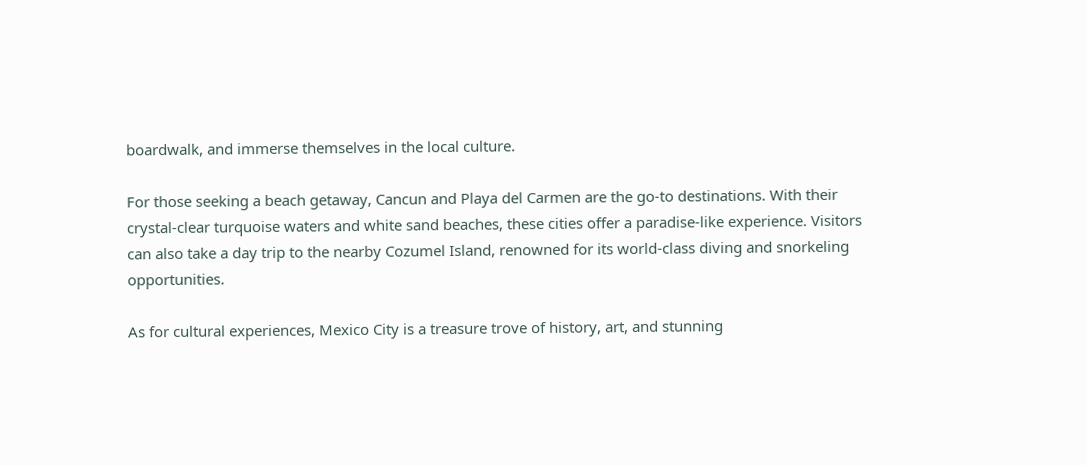boardwalk, and immerse themselves in the local culture.

For those seeking a beach getaway, Cancun and Playa del Carmen are the go-to destinations. With their crystal-clear turquoise waters and white sand beaches, these cities offer a paradise-like experience. Visitors can also take a day trip to the nearby Cozumel Island, renowned for its world-class diving and snorkeling opportunities.

As for cultural experiences, Mexico City is a treasure trove of history, art, and stunning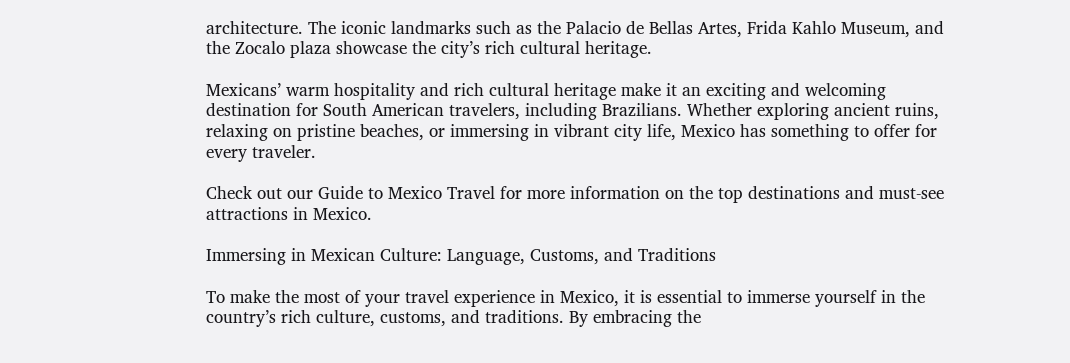architecture. The iconic landmarks such as the Palacio de Bellas Artes, Frida Kahlo Museum, and the Zocalo plaza showcase the city’s rich cultural heritage.

Mexicans’ warm hospitality and rich cultural heritage make it an exciting and welcoming destination for South American travelers, including Brazilians. Whether exploring ancient ruins, relaxing on pristine beaches, or immersing in vibrant city life, Mexico has something to offer for every traveler.

Check out our Guide to Mexico Travel for more information on the top destinations and must-see attractions in Mexico.

Immersing in Mexican Culture: Language, Customs, and Traditions

To make the most of your travel experience in Mexico, it is essential to immerse yourself in the country’s rich culture, customs, and traditions. By embracing the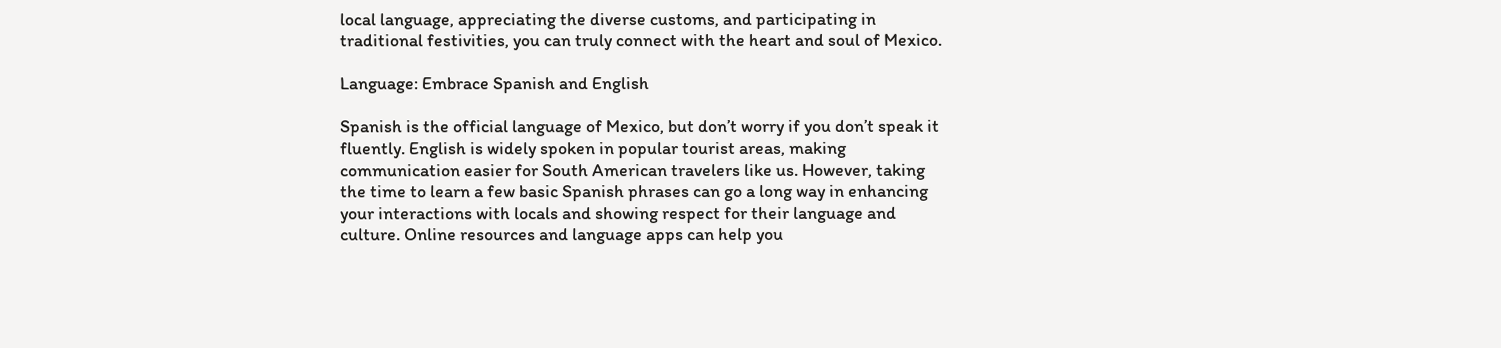local language, appreciating the diverse customs, and participating in traditional festivities, you can truly connect with the heart and soul of Mexico.

Language: Embrace Spanish and English

Spanish is the official language of Mexico, but don’t worry if you don’t speak it fluently. English is widely spoken in popular tourist areas, making communication easier for South American travelers like us. However, taking the time to learn a few basic Spanish phrases can go a long way in enhancing your interactions with locals and showing respect for their language and culture. Online resources and language apps can help you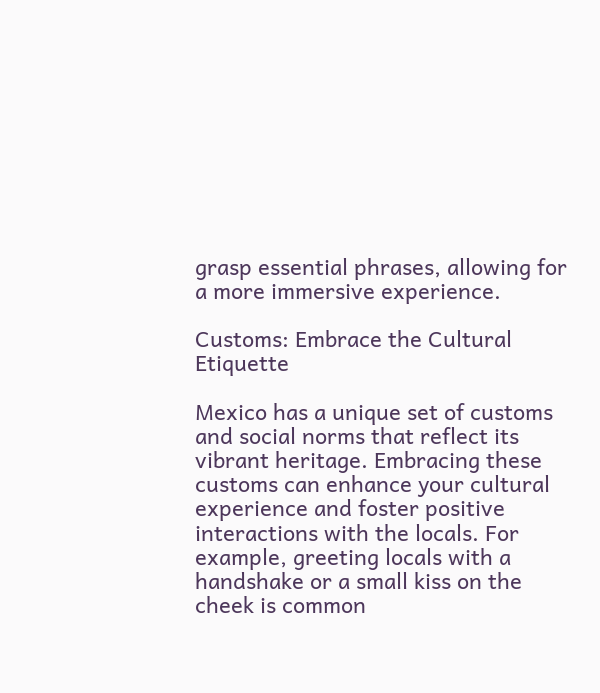grasp essential phrases, allowing for a more immersive experience.

Customs: Embrace the Cultural Etiquette

Mexico has a unique set of customs and social norms that reflect its vibrant heritage. Embracing these customs can enhance your cultural experience and foster positive interactions with the locals. For example, greeting locals with a handshake or a small kiss on the cheek is common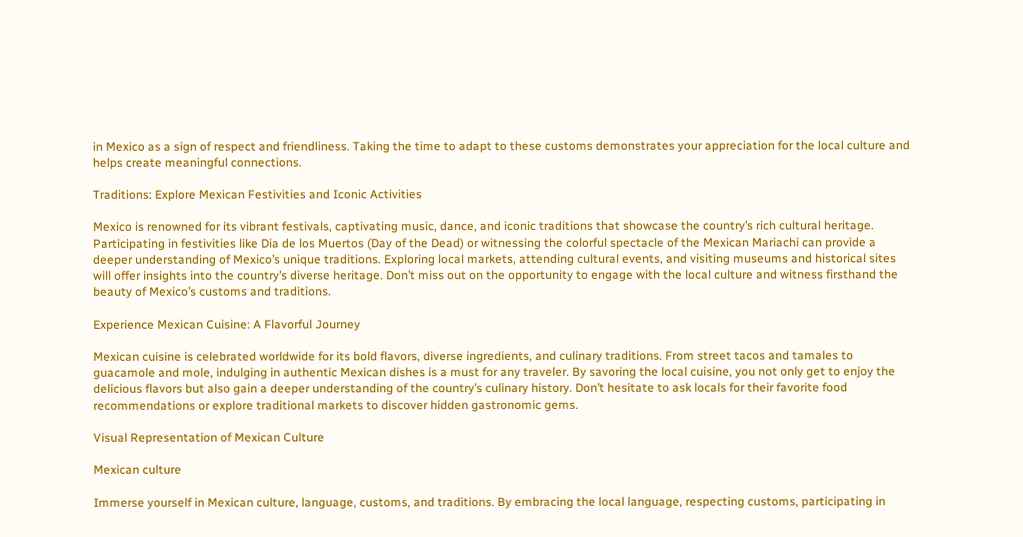in Mexico as a sign of respect and friendliness. Taking the time to adapt to these customs demonstrates your appreciation for the local culture and helps create meaningful connections.

Traditions: Explore Mexican Festivities and Iconic Activities

Mexico is renowned for its vibrant festivals, captivating music, dance, and iconic traditions that showcase the country’s rich cultural heritage. Participating in festivities like Dia de los Muertos (Day of the Dead) or witnessing the colorful spectacle of the Mexican Mariachi can provide a deeper understanding of Mexico’s unique traditions. Exploring local markets, attending cultural events, and visiting museums and historical sites will offer insights into the country’s diverse heritage. Don’t miss out on the opportunity to engage with the local culture and witness firsthand the beauty of Mexico’s customs and traditions.

Experience Mexican Cuisine: A Flavorful Journey

Mexican cuisine is celebrated worldwide for its bold flavors, diverse ingredients, and culinary traditions. From street tacos and tamales to guacamole and mole, indulging in authentic Mexican dishes is a must for any traveler. By savoring the local cuisine, you not only get to enjoy the delicious flavors but also gain a deeper understanding of the country’s culinary history. Don’t hesitate to ask locals for their favorite food recommendations or explore traditional markets to discover hidden gastronomic gems.

Visual Representation of Mexican Culture

Mexican culture

Immerse yourself in Mexican culture, language, customs, and traditions. By embracing the local language, respecting customs, participating in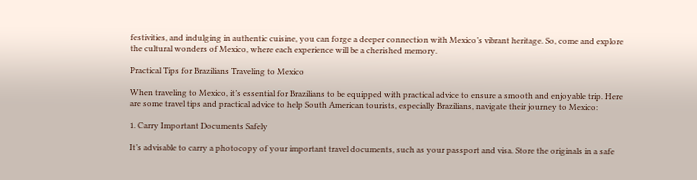festivities, and indulging in authentic cuisine, you can forge a deeper connection with Mexico’s vibrant heritage. So, come and explore the cultural wonders of Mexico, where each experience will be a cherished memory.

Practical Tips for Brazilians Traveling to Mexico

When traveling to Mexico, it’s essential for Brazilians to be equipped with practical advice to ensure a smooth and enjoyable trip. Here are some travel tips and practical advice to help South American tourists, especially Brazilians, navigate their journey to Mexico:

1. Carry Important Documents Safely

It’s advisable to carry a photocopy of your important travel documents, such as your passport and visa. Store the originals in a safe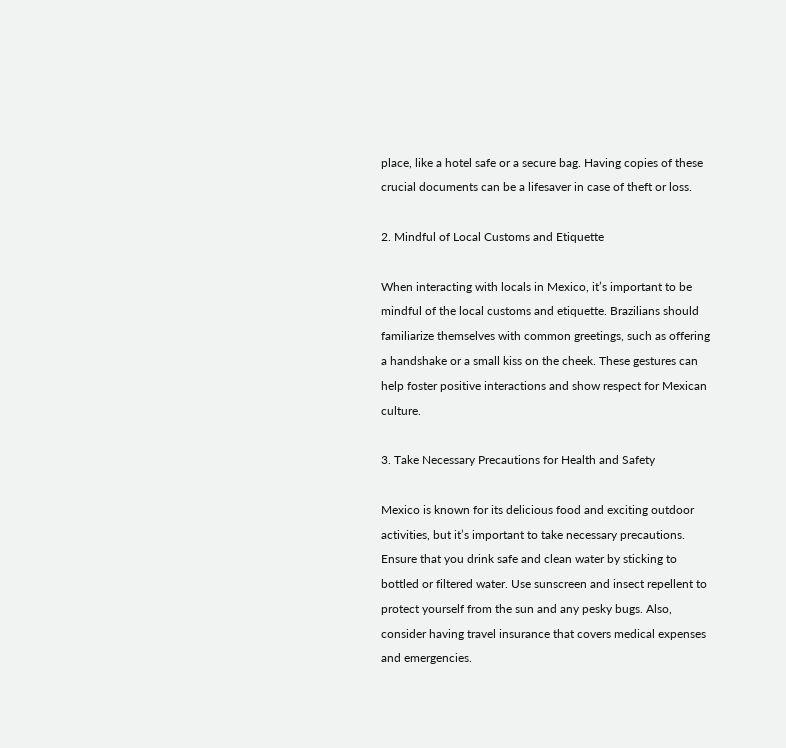place, like a hotel safe or a secure bag. Having copies of these crucial documents can be a lifesaver in case of theft or loss.

2. Mindful of Local Customs and Etiquette

When interacting with locals in Mexico, it’s important to be mindful of the local customs and etiquette. Brazilians should familiarize themselves with common greetings, such as offering a handshake or a small kiss on the cheek. These gestures can help foster positive interactions and show respect for Mexican culture.

3. Take Necessary Precautions for Health and Safety

Mexico is known for its delicious food and exciting outdoor activities, but it’s important to take necessary precautions. Ensure that you drink safe and clean water by sticking to bottled or filtered water. Use sunscreen and insect repellent to protect yourself from the sun and any pesky bugs. Also, consider having travel insurance that covers medical expenses and emergencies.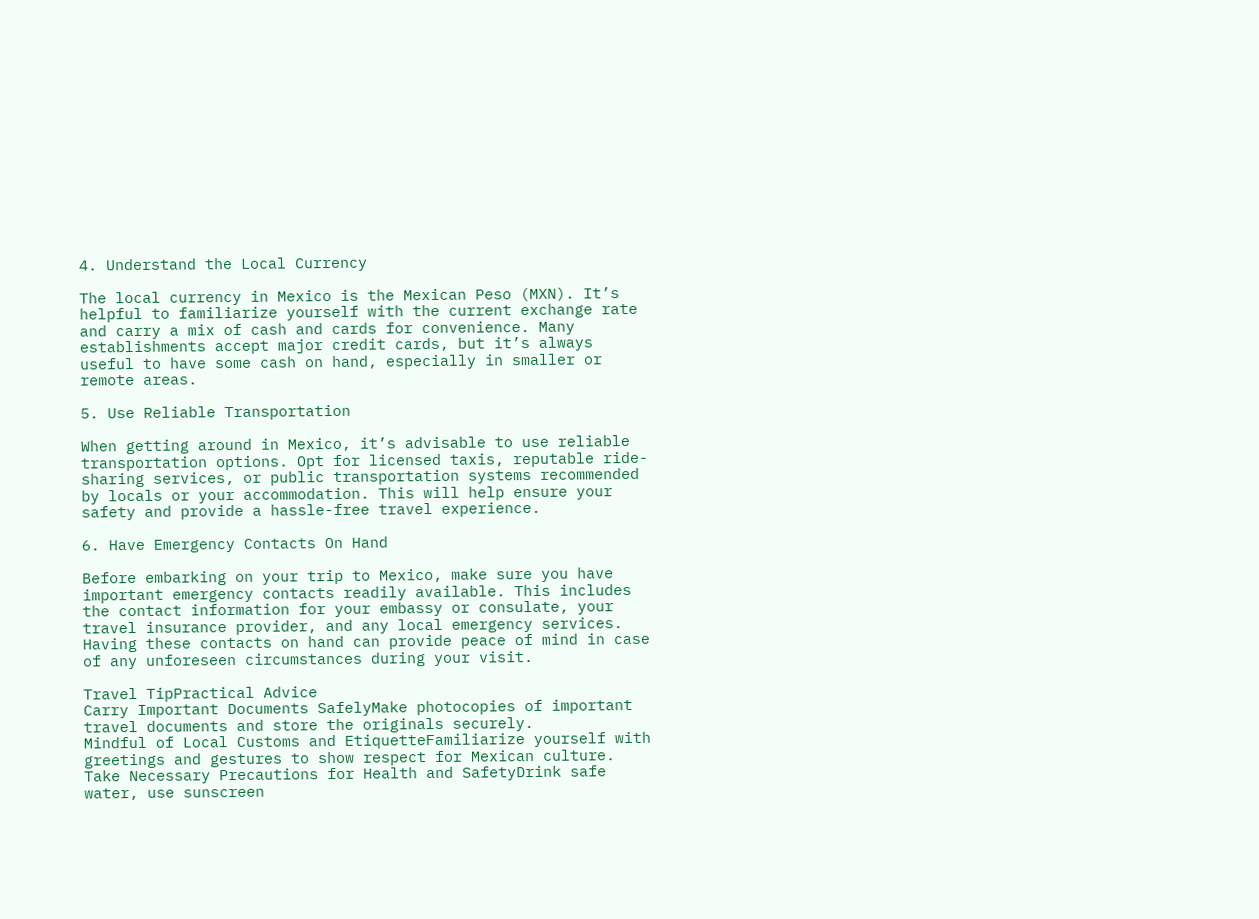4. Understand the Local Currency

The local currency in Mexico is the Mexican Peso (MXN). It’s helpful to familiarize yourself with the current exchange rate and carry a mix of cash and cards for convenience. Many establishments accept major credit cards, but it’s always useful to have some cash on hand, especially in smaller or remote areas.

5. Use Reliable Transportation

When getting around in Mexico, it’s advisable to use reliable transportation options. Opt for licensed taxis, reputable ride-sharing services, or public transportation systems recommended by locals or your accommodation. This will help ensure your safety and provide a hassle-free travel experience.

6. Have Emergency Contacts On Hand

Before embarking on your trip to Mexico, make sure you have important emergency contacts readily available. This includes the contact information for your embassy or consulate, your travel insurance provider, and any local emergency services. Having these contacts on hand can provide peace of mind in case of any unforeseen circumstances during your visit.

Travel TipPractical Advice
Carry Important Documents SafelyMake photocopies of important travel documents and store the originals securely.
Mindful of Local Customs and EtiquetteFamiliarize yourself with greetings and gestures to show respect for Mexican culture.
Take Necessary Precautions for Health and SafetyDrink safe water, use sunscreen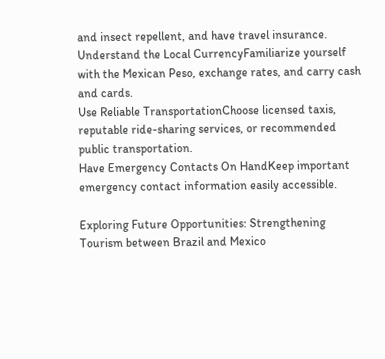and insect repellent, and have travel insurance.
Understand the Local CurrencyFamiliarize yourself with the Mexican Peso, exchange rates, and carry cash and cards.
Use Reliable TransportationChoose licensed taxis, reputable ride-sharing services, or recommended public transportation.
Have Emergency Contacts On HandKeep important emergency contact information easily accessible.

Exploring Future Opportunities: Strengthening Tourism between Brazil and Mexico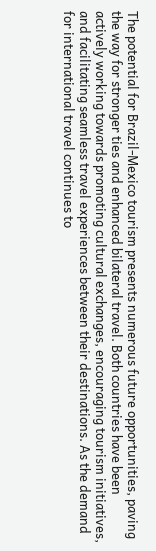The potential for Brazil-Mexico tourism presents numerous future opportunities, paving the way for stronger ties and enhanced bilateral travel. Both countries have been actively working towards promoting cultural exchanges, encouraging tourism initiatives, and facilitating seamless travel experiences between their destinations. As the demand for international travel continues to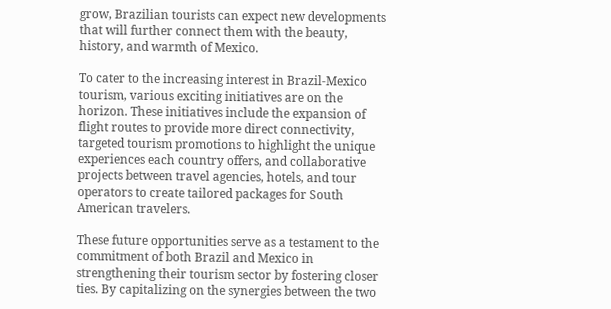grow, Brazilian tourists can expect new developments that will further connect them with the beauty, history, and warmth of Mexico.

To cater to the increasing interest in Brazil-Mexico tourism, various exciting initiatives are on the horizon. These initiatives include the expansion of flight routes to provide more direct connectivity, targeted tourism promotions to highlight the unique experiences each country offers, and collaborative projects between travel agencies, hotels, and tour operators to create tailored packages for South American travelers.

These future opportunities serve as a testament to the commitment of both Brazil and Mexico in strengthening their tourism sector by fostering closer ties. By capitalizing on the synergies between the two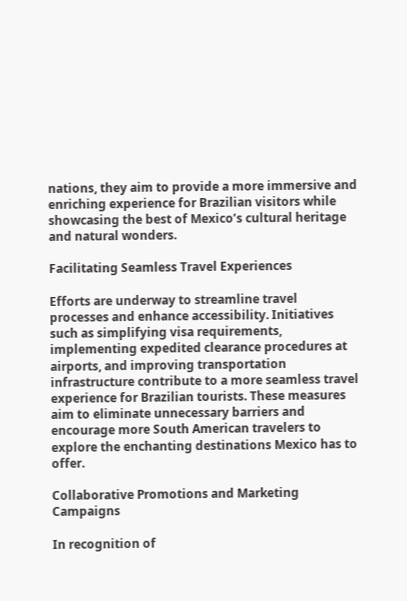nations, they aim to provide a more immersive and enriching experience for Brazilian visitors while showcasing the best of Mexico’s cultural heritage and natural wonders.

Facilitating Seamless Travel Experiences

Efforts are underway to streamline travel processes and enhance accessibility. Initiatives such as simplifying visa requirements, implementing expedited clearance procedures at airports, and improving transportation infrastructure contribute to a more seamless travel experience for Brazilian tourists. These measures aim to eliminate unnecessary barriers and encourage more South American travelers to explore the enchanting destinations Mexico has to offer.

Collaborative Promotions and Marketing Campaigns

In recognition of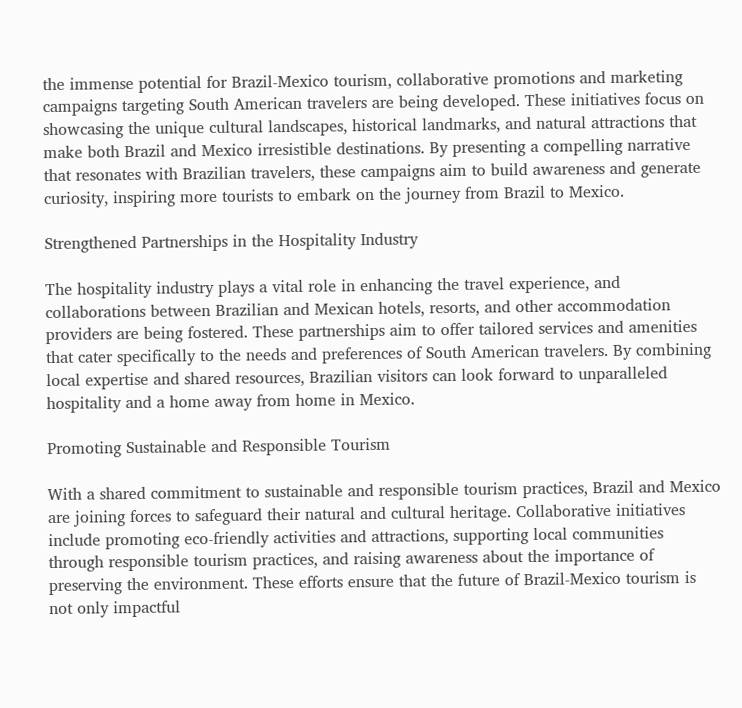the immense potential for Brazil-Mexico tourism, collaborative promotions and marketing campaigns targeting South American travelers are being developed. These initiatives focus on showcasing the unique cultural landscapes, historical landmarks, and natural attractions that make both Brazil and Mexico irresistible destinations. By presenting a compelling narrative that resonates with Brazilian travelers, these campaigns aim to build awareness and generate curiosity, inspiring more tourists to embark on the journey from Brazil to Mexico.

Strengthened Partnerships in the Hospitality Industry

The hospitality industry plays a vital role in enhancing the travel experience, and collaborations between Brazilian and Mexican hotels, resorts, and other accommodation providers are being fostered. These partnerships aim to offer tailored services and amenities that cater specifically to the needs and preferences of South American travelers. By combining local expertise and shared resources, Brazilian visitors can look forward to unparalleled hospitality and a home away from home in Mexico.

Promoting Sustainable and Responsible Tourism

With a shared commitment to sustainable and responsible tourism practices, Brazil and Mexico are joining forces to safeguard their natural and cultural heritage. Collaborative initiatives include promoting eco-friendly activities and attractions, supporting local communities through responsible tourism practices, and raising awareness about the importance of preserving the environment. These efforts ensure that the future of Brazil-Mexico tourism is not only impactful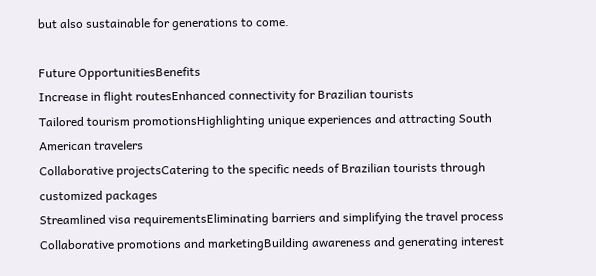but also sustainable for generations to come.

Future OpportunitiesBenefits
Increase in flight routesEnhanced connectivity for Brazilian tourists
Tailored tourism promotionsHighlighting unique experiences and attracting South American travelers
Collaborative projectsCatering to the specific needs of Brazilian tourists through customized packages
Streamlined visa requirementsEliminating barriers and simplifying the travel process
Collaborative promotions and marketingBuilding awareness and generating interest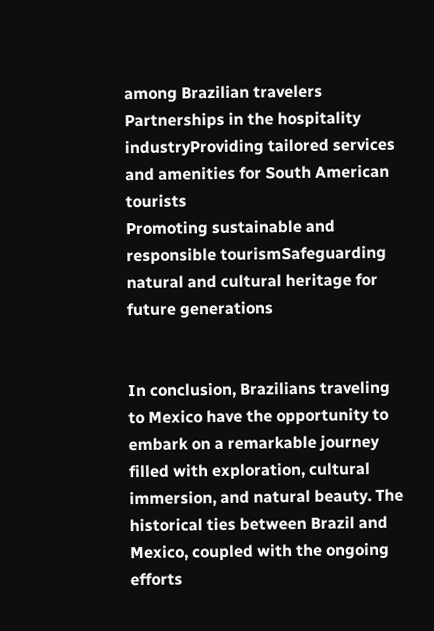among Brazilian travelers
Partnerships in the hospitality industryProviding tailored services and amenities for South American tourists
Promoting sustainable and responsible tourismSafeguarding natural and cultural heritage for future generations


In conclusion, Brazilians traveling to Mexico have the opportunity to embark on a remarkable journey filled with exploration, cultural immersion, and natural beauty. The historical ties between Brazil and Mexico, coupled with the ongoing efforts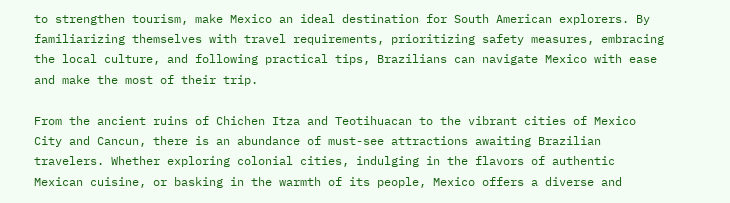to strengthen tourism, make Mexico an ideal destination for South American explorers. By familiarizing themselves with travel requirements, prioritizing safety measures, embracing the local culture, and following practical tips, Brazilians can navigate Mexico with ease and make the most of their trip.

From the ancient ruins of Chichen Itza and Teotihuacan to the vibrant cities of Mexico City and Cancun, there is an abundance of must-see attractions awaiting Brazilian travelers. Whether exploring colonial cities, indulging in the flavors of authentic Mexican cuisine, or basking in the warmth of its people, Mexico offers a diverse and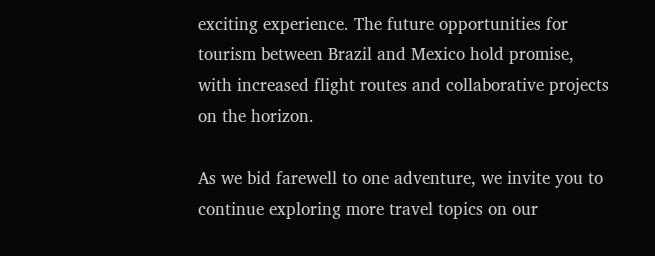exciting experience. The future opportunities for tourism between Brazil and Mexico hold promise, with increased flight routes and collaborative projects on the horizon.

As we bid farewell to one adventure, we invite you to continue exploring more travel topics on our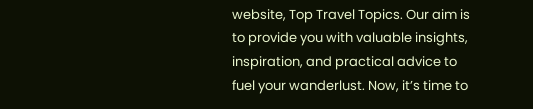website, Top Travel Topics. Our aim is to provide you with valuable insights, inspiration, and practical advice to fuel your wanderlust. Now, it’s time to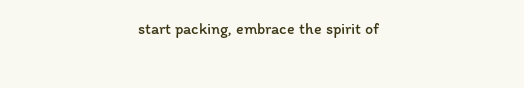start packing, embrace the spirit of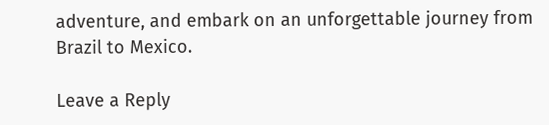adventure, and embark on an unforgettable journey from Brazil to Mexico.

Leave a Reply